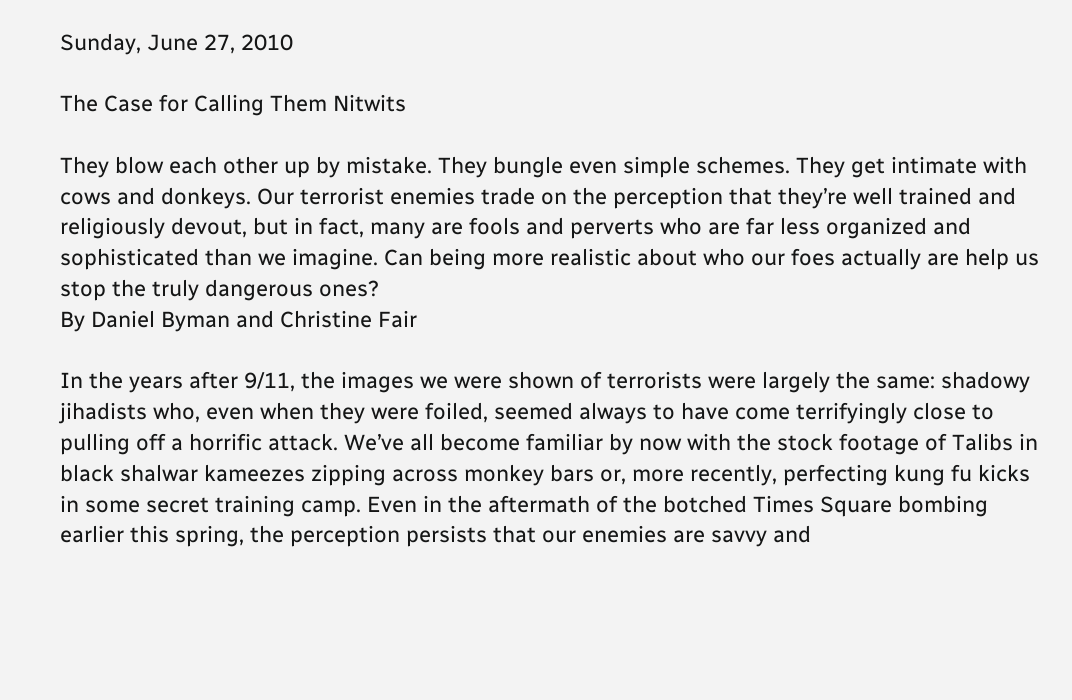Sunday, June 27, 2010

The Case for Calling Them Nitwits

They blow each other up by mistake. They bungle even simple schemes. They get intimate with cows and donkeys. Our terrorist enemies trade on the perception that they’re well trained and religiously devout, but in fact, many are fools and perverts who are far less organized and sophisticated than we imagine. Can being more realistic about who our foes actually are help us stop the truly dangerous ones?
By Daniel Byman and Christine Fair

In the years after 9/11, the images we were shown of terrorists were largely the same: shadowy jihadists who, even when they were foiled, seemed always to have come terrifyingly close to pulling off a horrific attack. We’ve all become familiar by now with the stock footage of Talibs in black shalwar kameezes zipping across monkey bars or, more recently, perfecting kung fu kicks in some secret training camp. Even in the aftermath of the botched Times Square bombing earlier this spring, the perception persists that our enemies are savvy and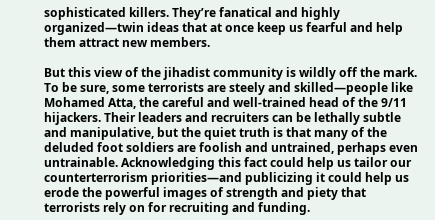sophisticated killers. They’re fanatical and highly organized—twin ideas that at once keep us fearful and help them attract new members.

But this view of the jihadist community is wildly off the mark. To be sure, some terrorists are steely and skilled—people like Mohamed Atta, the careful and well-trained head of the 9/11 hijackers. Their leaders and recruiters can be lethally subtle and manipulative, but the quiet truth is that many of the deluded foot soldiers are foolish and untrained, perhaps even untrainable. Acknowledging this fact could help us tailor our counterterrorism priorities—and publicizing it could help us erode the powerful images of strength and piety that terrorists rely on for recruiting and funding.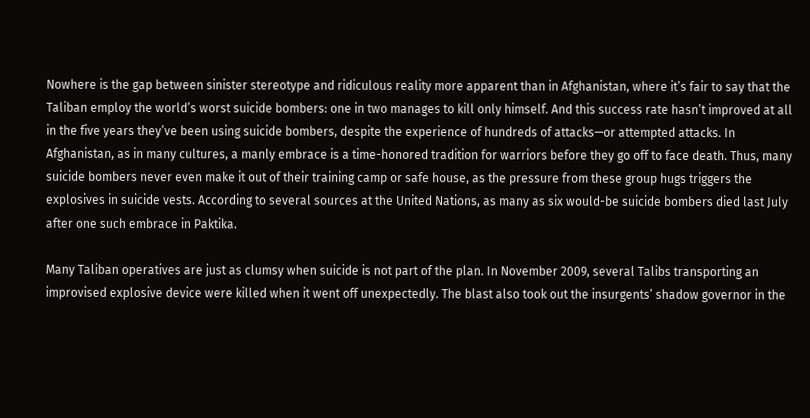Nowhere is the gap between sinister stereotype and ridiculous reality more apparent than in Afghanistan, where it’s fair to say that the Taliban employ the world’s worst suicide bombers: one in two manages to kill only himself. And this success rate hasn’t improved at all in the five years they’ve been using suicide bombers, despite the experience of hundreds of attacks—or attempted attacks. In Afghanistan, as in many cultures, a manly embrace is a time-honored tradition for warriors before they go off to face death. Thus, many suicide bombers never even make it out of their training camp or safe house, as the pressure from these group hugs triggers the explosives in suicide vests. According to several sources at the United Nations, as many as six would-be suicide bombers died last July after one such embrace in Paktika.

Many Taliban operatives are just as clumsy when suicide is not part of the plan. In November 2009, several Talibs transporting an improvised explosive device were killed when it went off unexpectedly. The blast also took out the insurgents’ shadow governor in the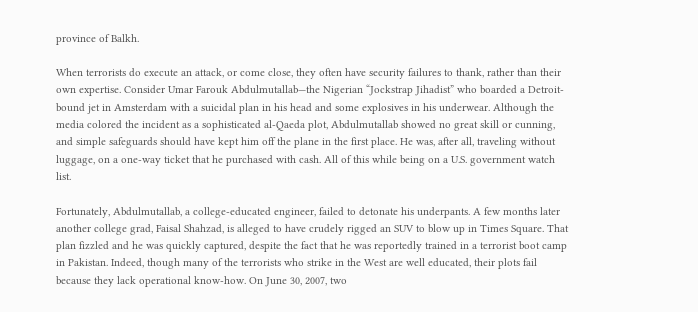province of Balkh.

When terrorists do execute an attack, or come close, they often have security failures to thank, rather than their own expertise. Consider Umar Farouk Abdulmutallab—the Nigerian “Jockstrap Jihadist” who boarded a Detroit-bound jet in Amsterdam with a suicidal plan in his head and some explosives in his underwear. Although the media colored the incident as a sophisticated al-Qaeda plot, Abdulmutallab showed no great skill or cunning, and simple safeguards should have kept him off the plane in the first place. He was, after all, traveling without luggage, on a one-way ticket that he purchased with cash. All of this while being on a U.S. government watch list.

Fortunately, Abdulmutallab, a college-educated engineer, failed to detonate his underpants. A few months later another college grad, Faisal Shahzad, is alleged to have crudely rigged an SUV to blow up in Times Square. That plan fizzled and he was quickly captured, despite the fact that he was reportedly trained in a terrorist boot camp in Pakistan. Indeed, though many of the terrorists who strike in the West are well educated, their plots fail because they lack operational know-how. On June 30, 2007, two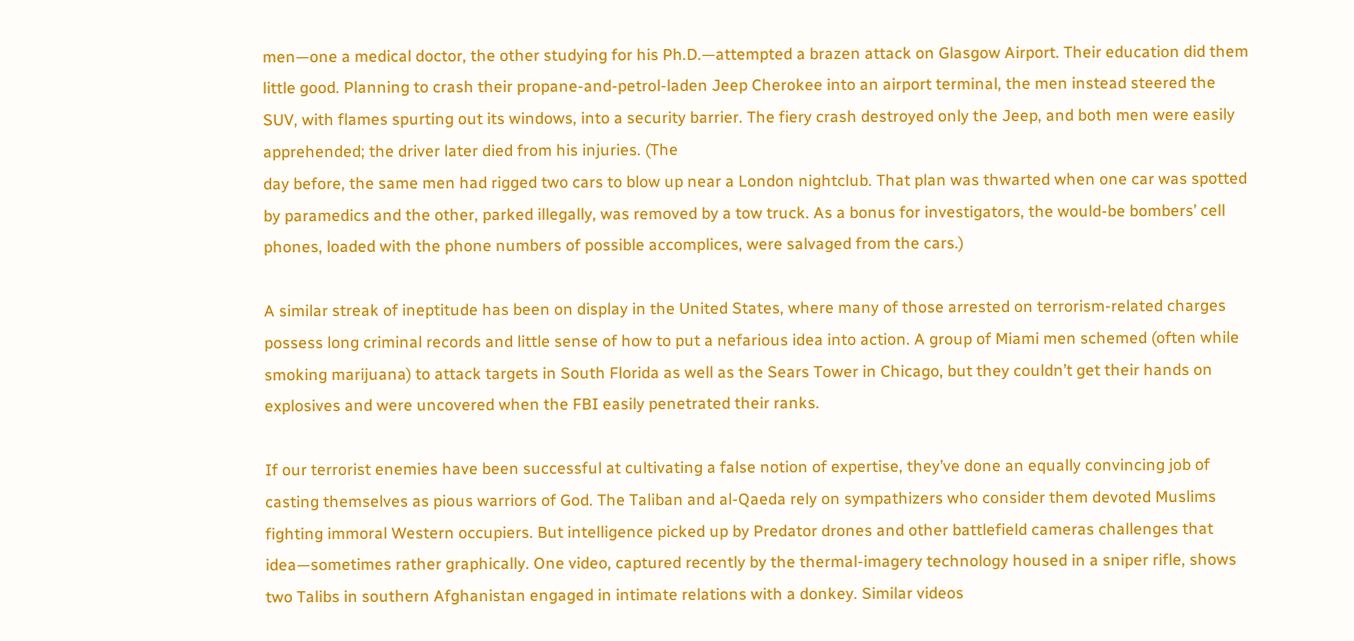men—one a medical doctor, the other studying for his Ph.D.—attempted a brazen attack on Glasgow Airport. Their education did them little good. Planning to crash their propane-and-petrol-laden Jeep Cherokee into an airport terminal, the men instead steered the SUV, with flames spurting out its windows, into a security barrier. The fiery crash destroyed only the Jeep, and both men were easily apprehended; the driver later died from his injuries. (The
day before, the same men had rigged two cars to blow up near a London nightclub. That plan was thwarted when one car was spotted by paramedics and the other, parked illegally, was removed by a tow truck. As a bonus for investigators, the would-be bombers’ cell phones, loaded with the phone numbers of possible accomplices, were salvaged from the cars.)

A similar streak of ineptitude has been on display in the United States, where many of those arrested on terrorism-related charges possess long criminal records and little sense of how to put a nefarious idea into action. A group of Miami men schemed (often while smoking marijuana) to attack targets in South Florida as well as the Sears Tower in Chicago, but they couldn’t get their hands on explosives and were uncovered when the FBI easily penetrated their ranks.

If our terrorist enemies have been successful at cultivating a false notion of expertise, they’ve done an equally convincing job of casting themselves as pious warriors of God. The Taliban and al-Qaeda rely on sympathizers who consider them devoted Muslims fighting immoral Western occupiers. But intelligence picked up by Predator drones and other battlefield cameras challenges that idea—sometimes rather graphically. One video, captured recently by the thermal-imagery technology housed in a sniper rifle, shows two Talibs in southern Afghanistan engaged in intimate relations with a donkey. Similar videos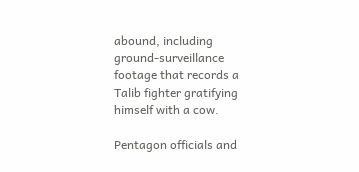abound, including ground-surveillance footage that records a Talib fighter gratifying himself with a cow.

Pentagon officials and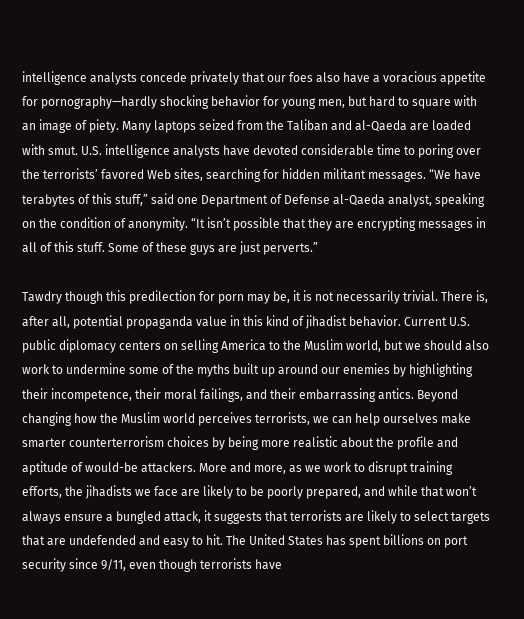intelligence analysts concede privately that our foes also have a voracious appetite for pornography—hardly shocking behavior for young men, but hard to square with an image of piety. Many laptops seized from the Taliban and al-Qaeda are loaded with smut. U.S. intelligence analysts have devoted considerable time to poring over the terrorists’ favored Web sites, searching for hidden militant messages. “We have terabytes of this stuff,” said one Department of Defense al-Qaeda analyst, speaking on the condition of anonymity. “It isn’t possible that they are encrypting messages in all of this stuff. Some of these guys are just perverts.”

Tawdry though this predilection for porn may be, it is not necessarily trivial. There is, after all, potential propaganda value in this kind of jihadist behavior. Current U.S. public diplomacy centers on selling America to the Muslim world, but we should also work to undermine some of the myths built up around our enemies by highlighting their incompetence, their moral failings, and their embarrassing antics. Beyond changing how the Muslim world perceives terrorists, we can help ourselves make smarter counterterrorism choices by being more realistic about the profile and aptitude of would-be attackers. More and more, as we work to disrupt training efforts, the jihadists we face are likely to be poorly prepared, and while that won’t always ensure a bungled attack, it suggests that terrorists are likely to select targets that are undefended and easy to hit. The United States has spent billions on port security since 9/11, even though terrorists have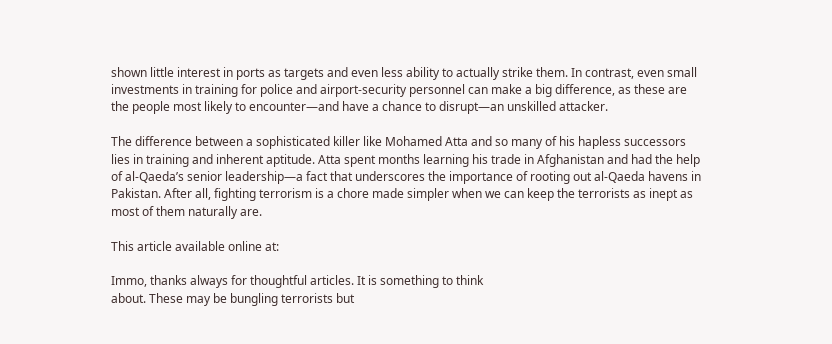shown little interest in ports as targets and even less ability to actually strike them. In contrast, even small investments in training for police and airport-security personnel can make a big difference, as these are the people most likely to encounter—and have a chance to disrupt—an unskilled attacker.

The difference between a sophisticated killer like Mohamed Atta and so many of his hapless successors lies in training and inherent aptitude. Atta spent months learning his trade in Afghanistan and had the help of al-Qaeda’s senior leadership—a fact that underscores the importance of rooting out al-Qaeda havens in Pakistan. After all, fighting terrorism is a chore made simpler when we can keep the terrorists as inept as most of them naturally are.

This article available online at:

Immo, thanks always for thoughtful articles. It is something to think
about. These may be bungling terrorists but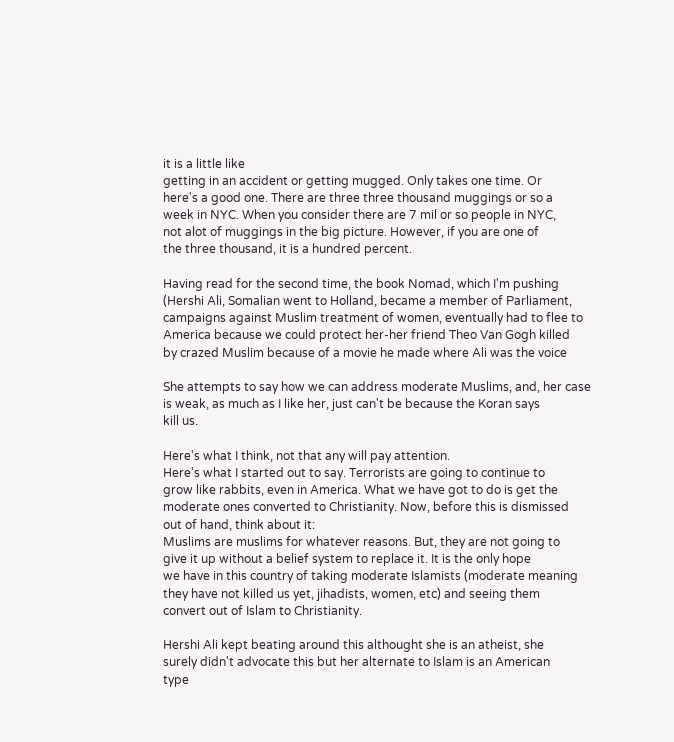it is a little like
getting in an accident or getting mugged. Only takes one time. Or
here's a good one. There are three three thousand muggings or so a
week in NYC. When you consider there are 7 mil or so people in NYC,
not alot of muggings in the big picture. However, if you are one of
the three thousand, it is a hundred percent.

Having read for the second time, the book Nomad, which I'm pushing
(Hershi Ali, Somalian went to Holland, became a member of Parliament,
campaigns against Muslim treatment of women, eventually had to flee to
America because we could protect her-her friend Theo Van Gogh killed
by crazed Muslim because of a movie he made where Ali was the voice

She attempts to say how we can address moderate Muslims, and, her case
is weak, as much as I like her, just can't be because the Koran says
kill us.

Here's what I think, not that any will pay attention.
Here's what I started out to say. Terrorists are going to continue to
grow like rabbits, even in America. What we have got to do is get the
moderate ones converted to Christianity. Now, before this is dismissed
out of hand, think about it:
Muslims are muslims for whatever reasons. But, they are not going to
give it up without a belief system to replace it. It is the only hope
we have in this country of taking moderate Islamists (moderate meaning
they have not killed us yet, jihadists, women, etc) and seeing them
convert out of Islam to Christianity.

Hershi Ali kept beating around this althought she is an atheist, she
surely didn't advocate this but her alternate to Islam is an American
type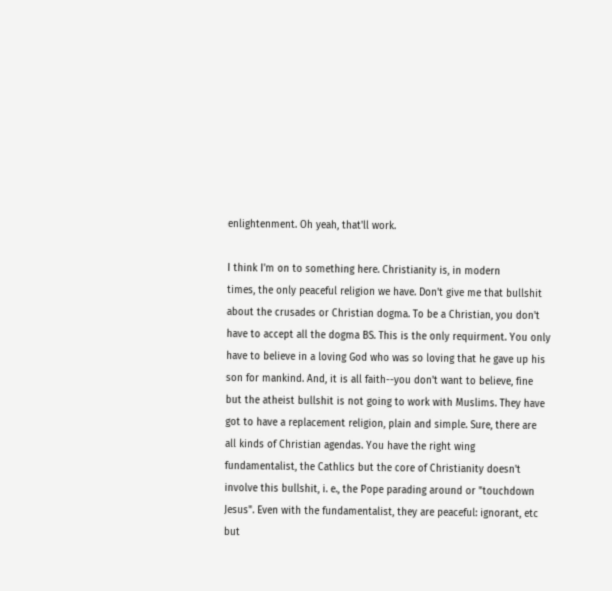enlightenment. Oh yeah, that'll work.

I think I'm on to something here. Christianity is, in modern
times, the only peaceful religion we have. Don't give me that bullshit
about the crusades or Christian dogma. To be a Christian, you don't
have to accept all the dogma BS. This is the only requirment. You only
have to believe in a loving God who was so loving that he gave up his
son for mankind. And, it is all faith--you don't want to believe, fine
but the atheist bullshit is not going to work with Muslims. They have
got to have a replacement religion, plain and simple. Sure, there are
all kinds of Christian agendas. You have the right wing
fundamentalist, the Cathlics but the core of Christianity doesn't
involve this bullshit, i. e., the Pope parading around or "touchdown
Jesus". Even with the fundamentalist, they are peaceful: ignorant, etc
but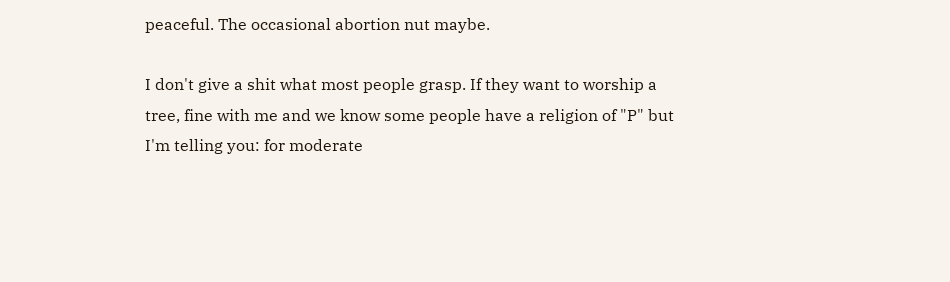peaceful. The occasional abortion nut maybe.

I don't give a shit what most people grasp. If they want to worship a
tree, fine with me and we know some people have a religion of "P" but
I'm telling you: for moderate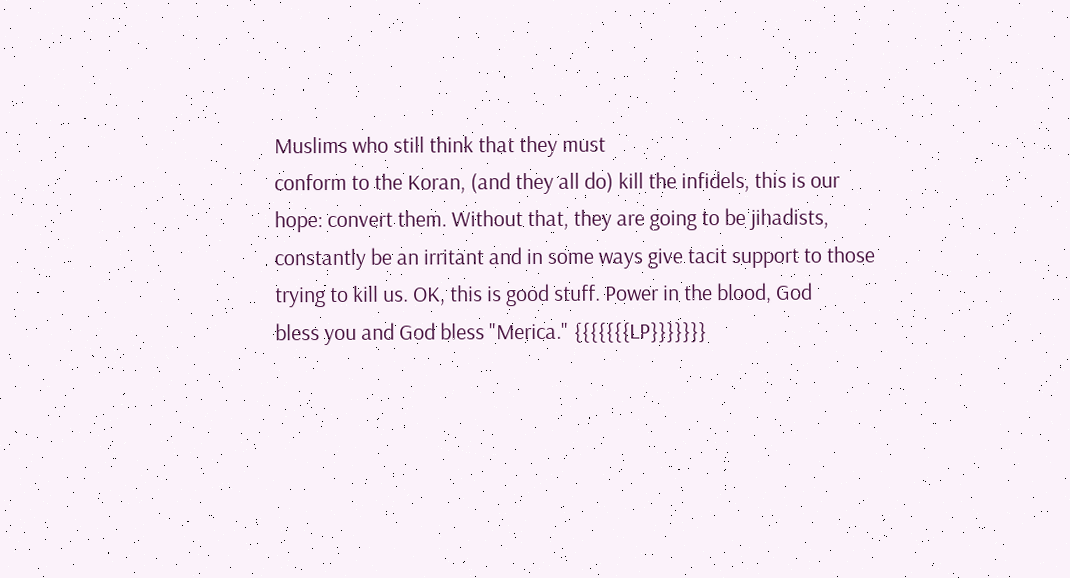Muslims who still think that they must
conform to the Koran, (and they all do) kill the infidels, this is our
hope: convert them. Without that, they are going to be jihadists,
constantly be an irritant and in some ways give tacit support to those
trying to kill us. OK, this is good stuff. Power in the blood, God
bless you and God bless "Merica." {{{{{{{LP}}}}}}}